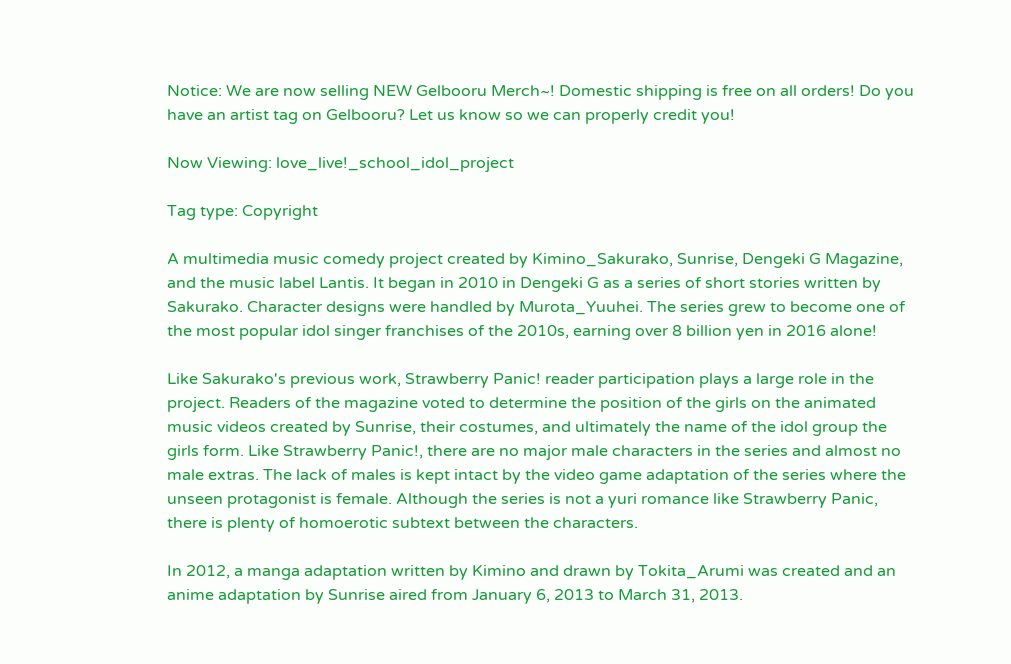Notice: We are now selling NEW Gelbooru Merch~! Domestic shipping is free on all orders! Do you have an artist tag on Gelbooru? Let us know so we can properly credit you!

Now Viewing: love_live!_school_idol_project

Tag type: Copyright

A multimedia music comedy project created by Kimino_Sakurako, Sunrise, Dengeki G Magazine, and the music label Lantis. It began in 2010 in Dengeki G as a series of short stories written by Sakurako. Character designs were handled by Murota_Yuuhei. The series grew to become one of the most popular idol singer franchises of the 2010s, earning over 8 billion yen in 2016 alone!

Like Sakurako's previous work, Strawberry Panic! reader participation plays a large role in the project. Readers of the magazine voted to determine the position of the girls on the animated music videos created by Sunrise, their costumes, and ultimately the name of the idol group the girls form. Like Strawberry Panic!, there are no major male characters in the series and almost no male extras. The lack of males is kept intact by the video game adaptation of the series where the unseen protagonist is female. Although the series is not a yuri romance like Strawberry Panic, there is plenty of homoerotic subtext between the characters.

In 2012, a manga adaptation written by Kimino and drawn by Tokita_Arumi was created and an anime adaptation by Sunrise aired from January 6, 2013 to March 31, 2013.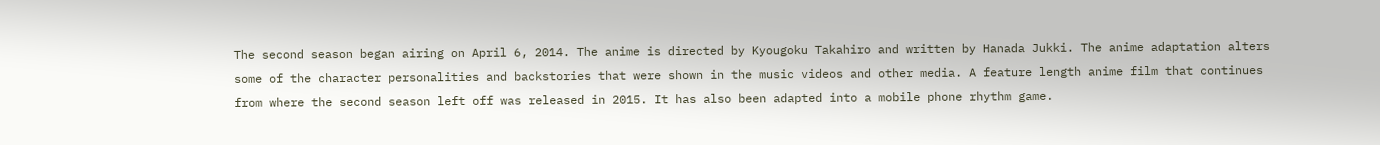The second season began airing on April 6, 2014. The anime is directed by Kyougoku Takahiro and written by Hanada Jukki. The anime adaptation alters some of the character personalities and backstories that were shown in the music videos and other media. A feature length anime film that continues from where the second season left off was released in 2015. It has also been adapted into a mobile phone rhythm game.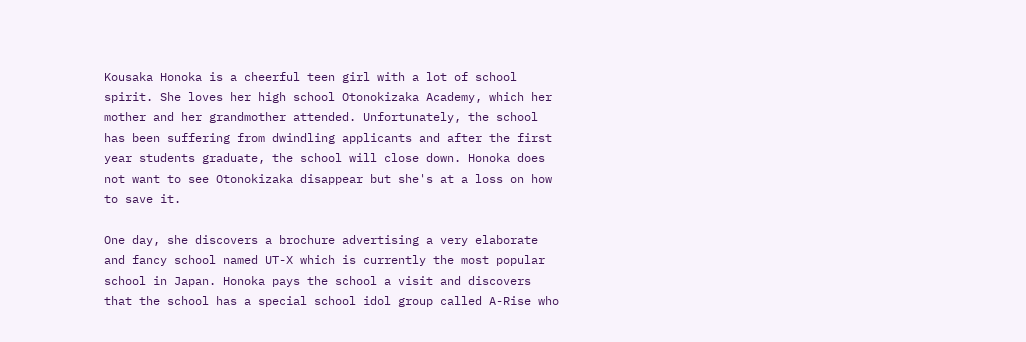Kousaka Honoka is a cheerful teen girl with a lot of school spirit. She loves her high school Otonokizaka Academy, which her mother and her grandmother attended. Unfortunately, the school has been suffering from dwindling applicants and after the first year students graduate, the school will close down. Honoka does not want to see Otonokizaka disappear but she's at a loss on how to save it.

One day, she discovers a brochure advertising a very elaborate and fancy school named UT-X which is currently the most popular school in Japan. Honoka pays the school a visit and discovers that the school has a special school idol group called A-Rise who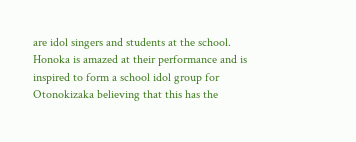are idol singers and students at the school. Honoka is amazed at their performance and is inspired to form a school idol group for Otonokizaka believing that this has the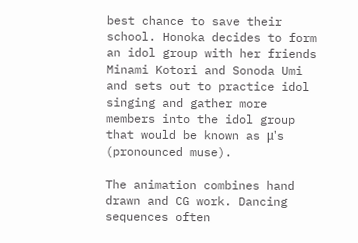best chance to save their school. Honoka decides to form an idol group with her friends Minami Kotori and Sonoda Umi and sets out to practice idol singing and gather more members into the idol group that would be known as μ's (pronounced muse).

The animation combines hand drawn and CG work. Dancing sequences often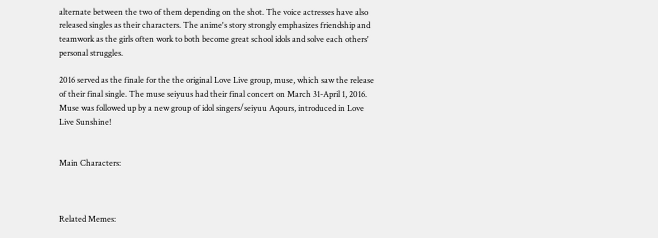alternate between the two of them depending on the shot. The voice actresses have also released singles as their characters. The anime's story strongly emphasizes friendship and teamwork as the girls often work to both become great school idols and solve each others' personal struggles.

2016 served as the finale for the the original Love Live group, muse, which saw the release of their final single. The muse seiyuus had their final concert on March 31-April 1, 2016. Muse was followed up by a new group of idol singers/seiyuu Aqours, introduced in Love Live Sunshine!


Main Characters:



Related Memes: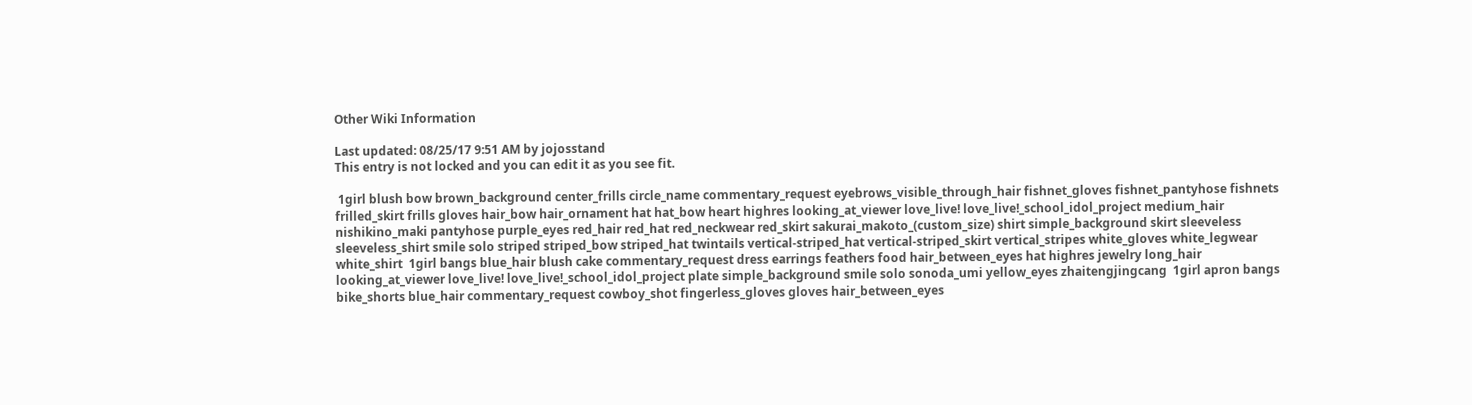Other Wiki Information

Last updated: 08/25/17 9:51 AM by jojosstand
This entry is not locked and you can edit it as you see fit.

 1girl blush bow brown_background center_frills circle_name commentary_request eyebrows_visible_through_hair fishnet_gloves fishnet_pantyhose fishnets frilled_skirt frills gloves hair_bow hair_ornament hat hat_bow heart highres looking_at_viewer love_live! love_live!_school_idol_project medium_hair nishikino_maki pantyhose purple_eyes red_hair red_hat red_neckwear red_skirt sakurai_makoto_(custom_size) shirt simple_background skirt sleeveless sleeveless_shirt smile solo striped striped_bow striped_hat twintails vertical-striped_hat vertical-striped_skirt vertical_stripes white_gloves white_legwear white_shirt  1girl bangs blue_hair blush cake commentary_request dress earrings feathers food hair_between_eyes hat highres jewelry long_hair looking_at_viewer love_live! love_live!_school_idol_project plate simple_background smile solo sonoda_umi yellow_eyes zhaitengjingcang  1girl apron bangs bike_shorts blue_hair commentary_request cowboy_shot fingerless_gloves gloves hair_between_eyes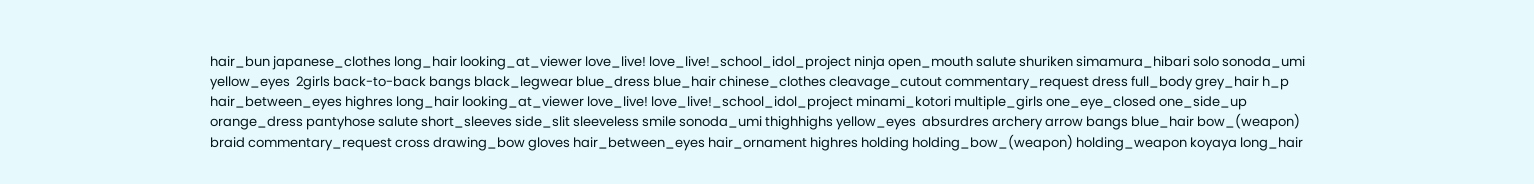hair_bun japanese_clothes long_hair looking_at_viewer love_live! love_live!_school_idol_project ninja open_mouth salute shuriken simamura_hibari solo sonoda_umi yellow_eyes  2girls back-to-back bangs black_legwear blue_dress blue_hair chinese_clothes cleavage_cutout commentary_request dress full_body grey_hair h_p hair_between_eyes highres long_hair looking_at_viewer love_live! love_live!_school_idol_project minami_kotori multiple_girls one_eye_closed one_side_up orange_dress pantyhose salute short_sleeves side_slit sleeveless smile sonoda_umi thighhighs yellow_eyes  absurdres archery arrow bangs blue_hair bow_(weapon) braid commentary_request cross drawing_bow gloves hair_between_eyes hair_ornament highres holding holding_bow_(weapon) holding_weapon koyaya long_hair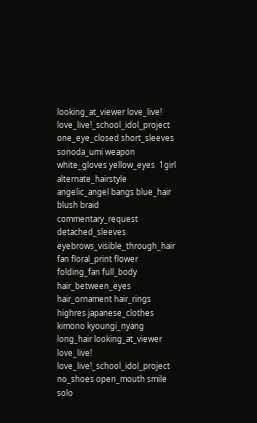looking_at_viewer love_live! love_live!_school_idol_project one_eye_closed short_sleeves sonoda_umi weapon white_gloves yellow_eyes  1girl alternate_hairstyle angelic_angel bangs blue_hair blush braid commentary_request detached_sleeves eyebrows_visible_through_hair fan floral_print flower folding_fan full_body hair_between_eyes hair_ornament hair_rings highres japanese_clothes kimono kyoungi_nyang long_hair looking_at_viewer love_live! love_live!_school_idol_project no_shoes open_mouth smile solo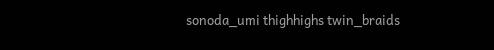sonoda_umi thighhighs twin_braids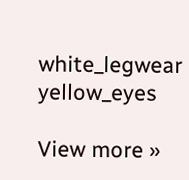white_legwear yellow_eyes

View more »